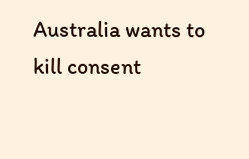Australia wants to kill consent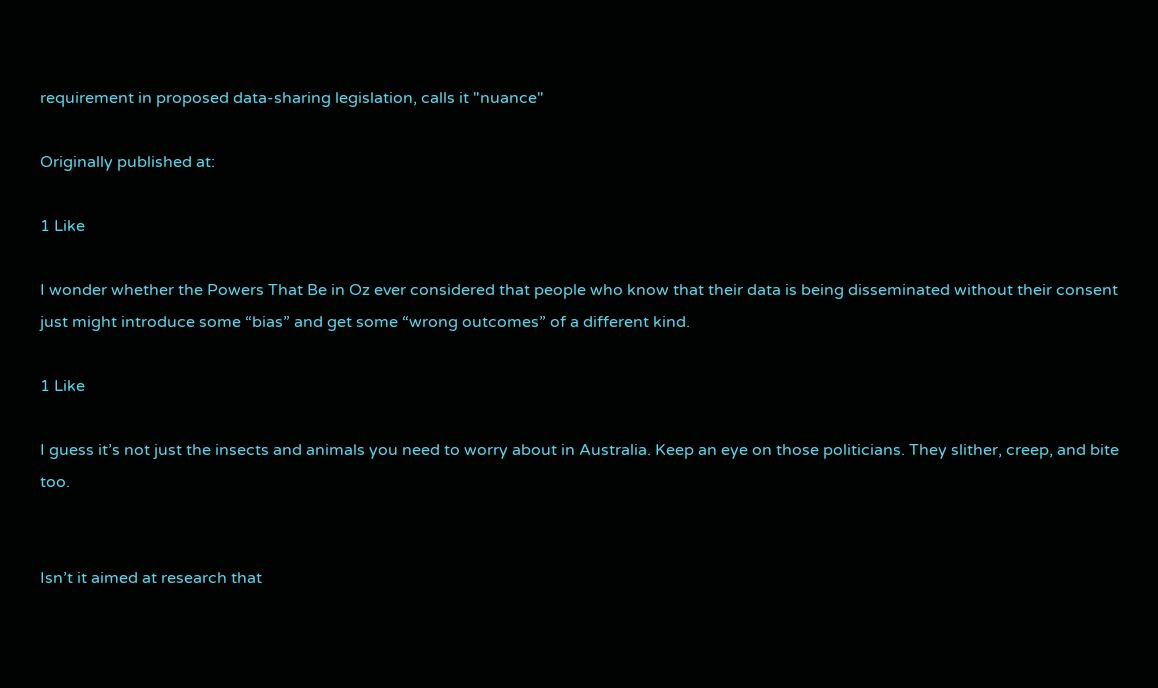requirement in proposed data-sharing legislation, calls it "nuance"

Originally published at:

1 Like

I wonder whether the Powers That Be in Oz ever considered that people who know that their data is being disseminated without their consent just might introduce some “bias” and get some “wrong outcomes” of a different kind.

1 Like

I guess it’s not just the insects and animals you need to worry about in Australia. Keep an eye on those politicians. They slither, creep, and bite too.


Isn’t it aimed at research that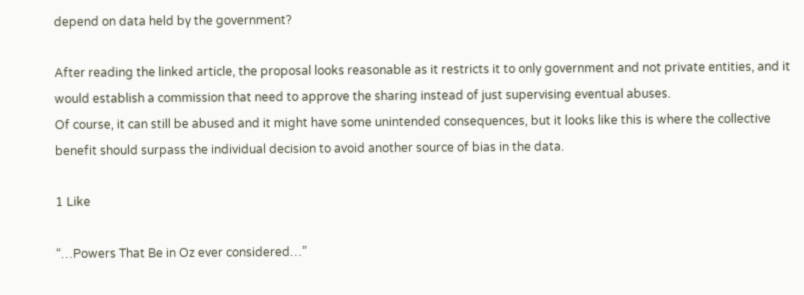depend on data held by the government?

After reading the linked article, the proposal looks reasonable as it restricts it to only government and not private entities, and it would establish a commission that need to approve the sharing instead of just supervising eventual abuses.
Of course, it can still be abused and it might have some unintended consequences, but it looks like this is where the collective benefit should surpass the individual decision to avoid another source of bias in the data.

1 Like

“…Powers That Be in Oz ever considered…”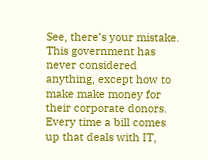See, there’s your mistake. This government has never considered anything, except how to make make money for their corporate donors. Every time a bill comes up that deals with IT,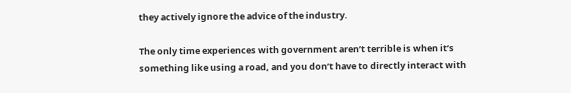they actively ignore the advice of the industry.

The only time experiences with government aren’t terrible is when it’s something like using a road, and you don’t have to directly interact with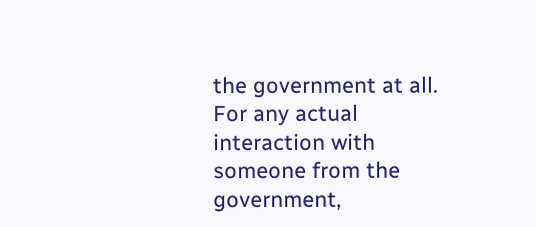the government at all. For any actual interaction with someone from the government,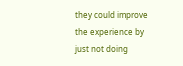they could improve the experience by just not doing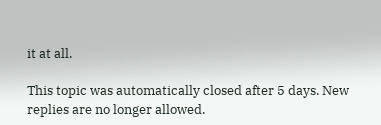it at all.

This topic was automatically closed after 5 days. New replies are no longer allowed.